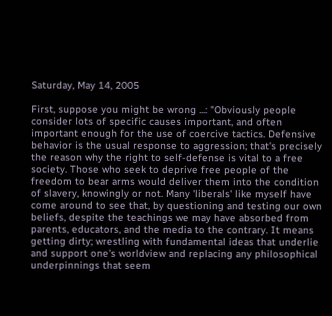Saturday, May 14, 2005

First, suppose you might be wrong ...: "Obviously people consider lots of specific causes important, and often important enough for the use of coercive tactics. Defensive behavior is the usual response to aggression; that's precisely the reason why the right to self-defense is vital to a free society. Those who seek to deprive free people of the freedom to bear arms would deliver them into the condition of slavery, knowingly or not. Many 'liberals' like myself have come around to see that, by questioning and testing our own beliefs, despite the teachings we may have absorbed from parents, educators, and the media to the contrary. It means getting dirty; wrestling with fundamental ideas that underlie and support one's worldview and replacing any philosophical underpinnings that seem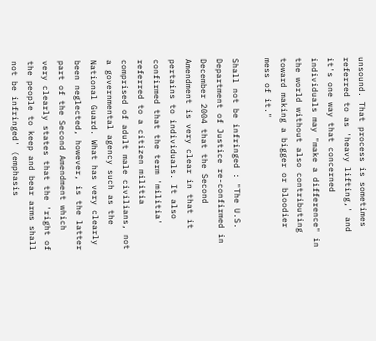unsound. That process is sometimes referred to as 'heavy lifting,' and it's one way that concerned individuals may "make a difference" in the world without also contributing toward making a bigger or bloodier mess of it."

Shall not be infringed : "The U.S. Department of Justice re-confirmed in December 2004 that the Second Amendment is very clear in that it pertains to individuals. It also confirmed that the term 'militia' referred to a citizen militia comprised of adult male civilians, not a governmental agency such as the National Guard. What has very clearly been neglected, however, is the latter part of the Second Amendment which very clearly states that the 'right of the people to keep and bear arms shall not be infringed' (emphasis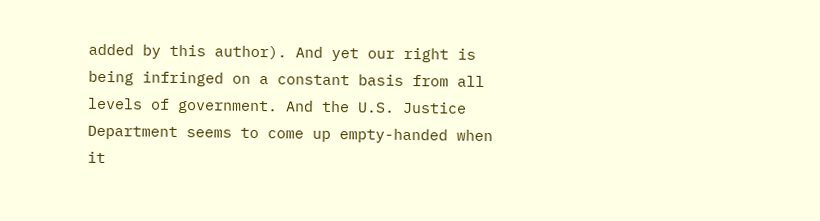added by this author). And yet our right is being infringed on a constant basis from all levels of government. And the U.S. Justice Department seems to come up empty-handed when it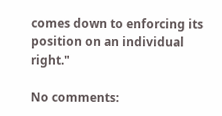comes down to enforcing its position on an individual right."

No comments: